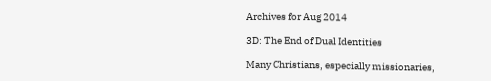Archives for Aug 2014

3D: The End of Dual Identities

Many Christians, especially missionaries,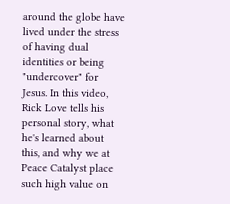around the globe have lived under the stress of having dual identities or being "undercover" for Jesus. In this video, Rick Love tells his personal story, what he's learned about this, and why we at Peace Catalyst place such high value on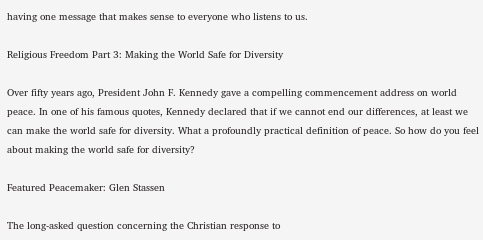having one message that makes sense to everyone who listens to us.

Religious Freedom Part 3: Making the World Safe for Diversity

Over fifty years ago, President John F. Kennedy gave a compelling commencement address on world peace. In one of his famous quotes, Kennedy declared that if we cannot end our differences, at least we can make the world safe for diversity. What a profoundly practical definition of peace. So how do you feel about making the world safe for diversity?

Featured Peacemaker: Glen Stassen

The long-asked question concerning the Christian response to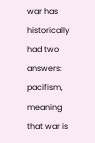war has historically had two answers: pacifism, meaning that war is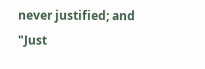never justified; and "Just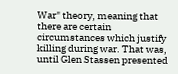War" theory, meaning that there are certain circumstances which justify killing during war. That was, until Glen Stassen presented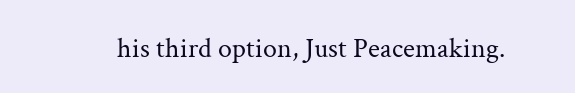his third option, Just Peacemaking.